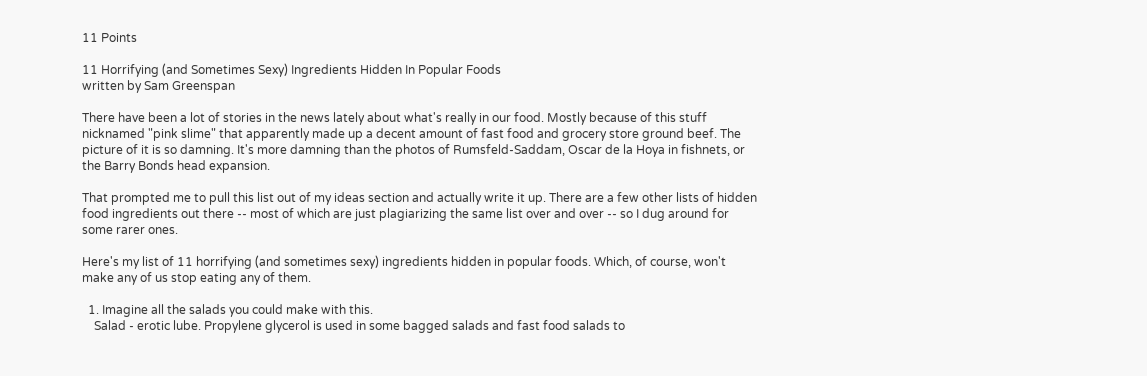11 Points

11 Horrifying (and Sometimes Sexy) Ingredients Hidden In Popular Foods
written by Sam Greenspan

There have been a lot of stories in the news lately about what's really in our food. Mostly because of this stuff nicknamed "pink slime" that apparently made up a decent amount of fast food and grocery store ground beef. The picture of it is so damning. It's more damning than the photos of Rumsfeld-Saddam, Oscar de la Hoya in fishnets, or the Barry Bonds head expansion.

That prompted me to pull this list out of my ideas section and actually write it up. There are a few other lists of hidden food ingredients out there -- most of which are just plagiarizing the same list over and over -- so I dug around for some rarer ones.

Here's my list of 11 horrifying (and sometimes sexy) ingredients hidden in popular foods. Which, of course, won't make any of us stop eating any of them.

  1. Imagine all the salads you could make with this.
    Salad - erotic lube. Propylene glycerol is used in some bagged salads and fast food salads to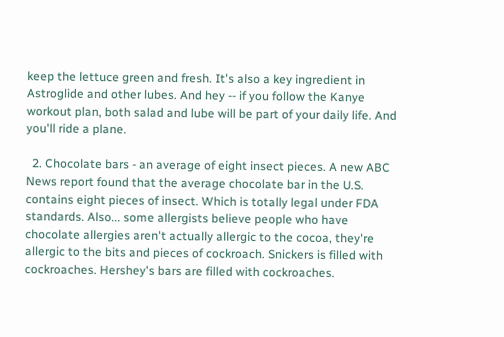keep the lettuce green and fresh. It's also a key ingredient in Astroglide and other lubes. And hey -- if you follow the Kanye workout plan, both salad and lube will be part of your daily life. And you'll ride a plane.

  2. Chocolate bars - an average of eight insect pieces. A new ABC News report found that the average chocolate bar in the U.S. contains eight pieces of insect. Which is totally legal under FDA standards. Also... some allergists believe people who have chocolate allergies aren't actually allergic to the cocoa, they're allergic to the bits and pieces of cockroach. Snickers is filled with cockroaches. Hershey's bars are filled with cockroaches.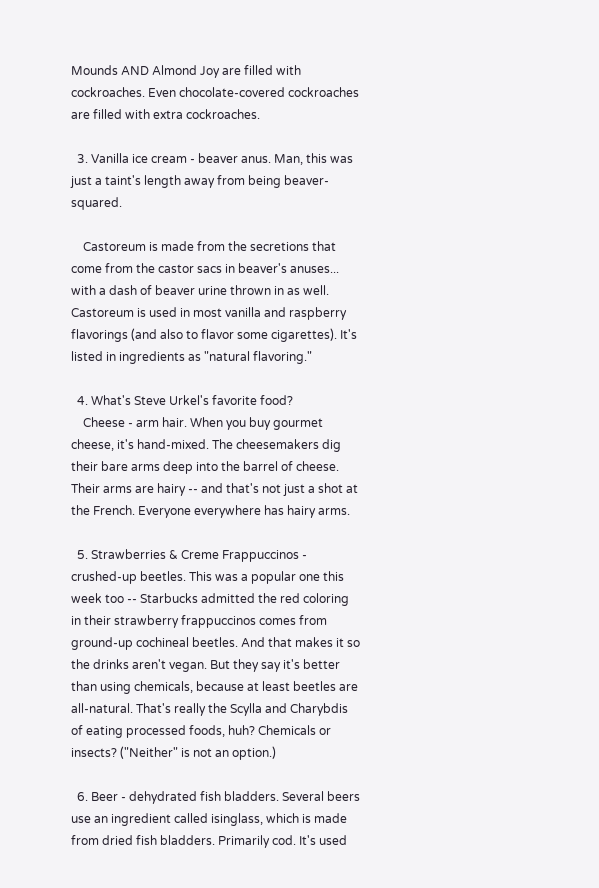Mounds AND Almond Joy are filled with cockroaches. Even chocolate-covered cockroaches are filled with extra cockroaches.

  3. Vanilla ice cream - beaver anus. Man, this was just a taint's length away from being beaver-squared.

    Castoreum is made from the secretions that come from the castor sacs in beaver's anuses... with a dash of beaver urine thrown in as well. Castoreum is used in most vanilla and raspberry flavorings (and also to flavor some cigarettes). It's listed in ingredients as "natural flavoring."

  4. What's Steve Urkel's favorite food?
    Cheese - arm hair. When you buy gourmet cheese, it's hand-mixed. The cheesemakers dig their bare arms deep into the barrel of cheese. Their arms are hairy -- and that's not just a shot at the French. Everyone everywhere has hairy arms.

  5. Strawberries & Creme Frappuccinos - crushed-up beetles. This was a popular one this week too -- Starbucks admitted the red coloring in their strawberry frappuccinos comes from ground-up cochineal beetles. And that makes it so the drinks aren't vegan. But they say it's better than using chemicals, because at least beetles are all-natural. That's really the Scylla and Charybdis of eating processed foods, huh? Chemicals or insects? ("Neither" is not an option.)

  6. Beer - dehydrated fish bladders. Several beers use an ingredient called isinglass, which is made from dried fish bladders. Primarily cod. It's used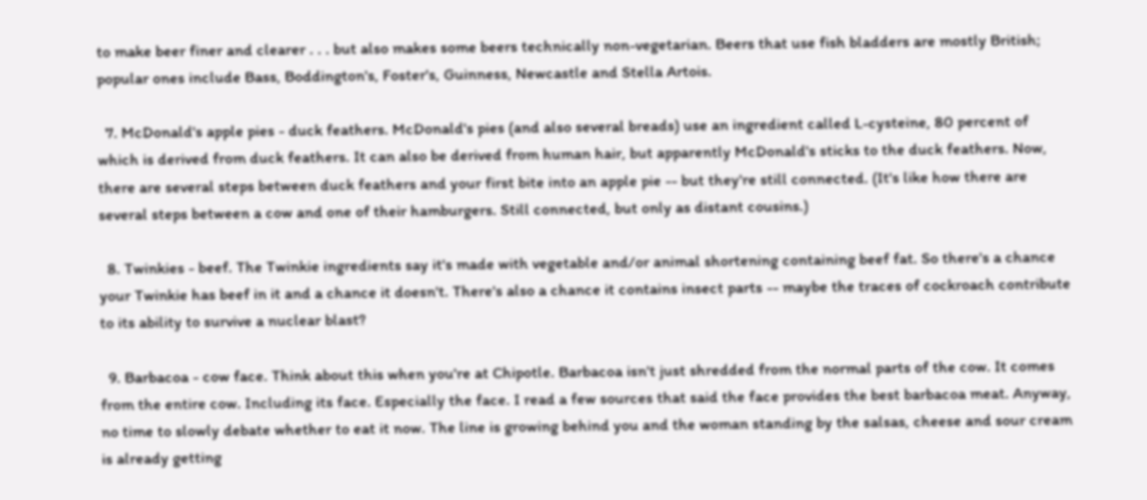to make beer finer and clearer . . . but also makes some beers technically non-vegetarian. Beers that use fish bladders are mostly British; popular ones include Bass, Boddington's, Foster's, Guinness, Newcastle and Stella Artois.

  7. McDonald's apple pies - duck feathers. McDonald's pies (and also several breads) use an ingredient called L-cysteine, 80 percent of which is derived from duck feathers. It can also be derived from human hair, but apparently McDonald's sticks to the duck feathers. Now, there are several steps between duck feathers and your first bite into an apple pie -- but they're still connected. (It's like how there are several steps between a cow and one of their hamburgers. Still connected, but only as distant cousins.)

  8. Twinkies - beef. The Twinkie ingredients say it's made with vegetable and/or animal shortening containing beef fat. So there's a chance your Twinkie has beef in it and a chance it doesn't. There's also a chance it contains insect parts -- maybe the traces of cockroach contribute to its ability to survive a nuclear blast?

  9. Barbacoa - cow face. Think about this when you're at Chipotle. Barbacoa isn't just shredded from the normal parts of the cow. It comes from the entire cow. Including its face. Especially the face. I read a few sources that said the face provides the best barbacoa meat. Anyway, no time to slowly debate whether to eat it now. The line is growing behind you and the woman standing by the salsas, cheese and sour cream is already getting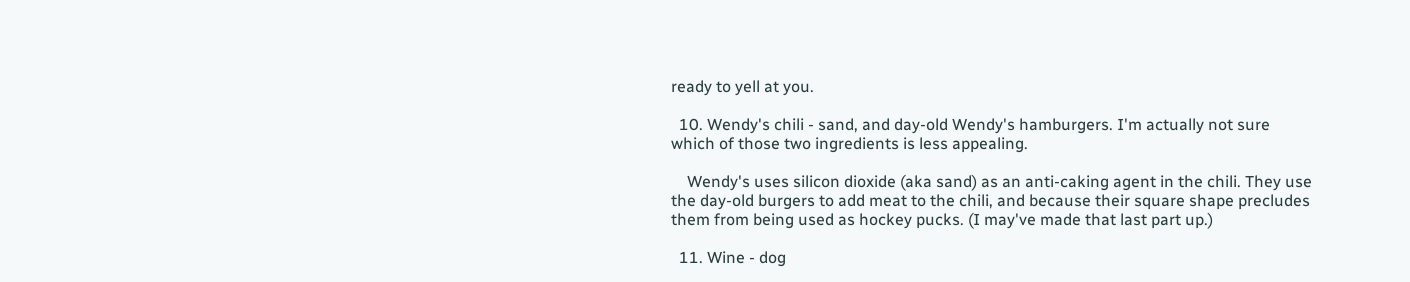ready to yell at you.

  10. Wendy's chili - sand, and day-old Wendy's hamburgers. I'm actually not sure which of those two ingredients is less appealing.

    Wendy's uses silicon dioxide (aka sand) as an anti-caking agent in the chili. They use the day-old burgers to add meat to the chili, and because their square shape precludes them from being used as hockey pucks. (I may've made that last part up.)

  11. Wine - dog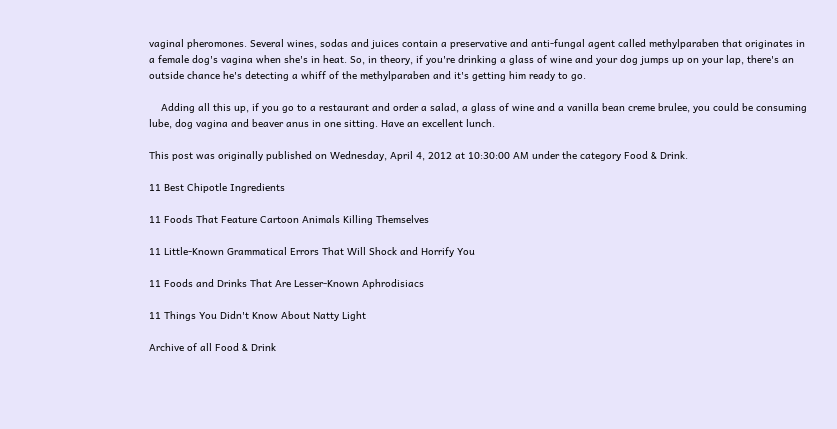vaginal pheromones. Several wines, sodas and juices contain a preservative and anti-fungal agent called methylparaben that originates in a female dog's vagina when she's in heat. So, in theory, if you're drinking a glass of wine and your dog jumps up on your lap, there's an outside chance he's detecting a whiff of the methylparaben and it's getting him ready to go.

    Adding all this up, if you go to a restaurant and order a salad, a glass of wine and a vanilla bean creme brulee, you could be consuming lube, dog vagina and beaver anus in one sitting. Have an excellent lunch.

This post was originally published on Wednesday, April 4, 2012 at 10:30:00 AM under the category Food & Drink.

11 Best Chipotle Ingredients

11 Foods That Feature Cartoon Animals Killing Themselves

11 Little-Known Grammatical Errors That Will Shock and Horrify You

11 Foods and Drinks That Are Lesser-Known Aphrodisiacs

11 Things You Didn't Know About Natty Light

Archive of all Food & Drink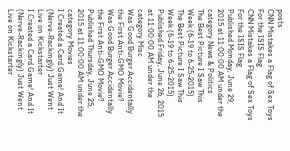posts
CNN Mistakes a Flag of Sex Toys For the ISIS Flag
CNN Mistakes a Flag of Sex Toys For the ISIS Flag
Published Monday, June 29, 2015 at 11:00:00 AM under the category News & Politics
The Best Picture I Saw This Week (6-19 to 6-25-2015)
The Best Picture I Saw This Week (6-19 to 6-25-2015)
Published Friday, June 26, 2015 at 11:00:00 AM under the category Misc
Was Good Burger Accidentally the First Anti-GMO Movie?
Was Good Burger Accidentally the First Anti-GMO Movie?
Published Thursday, June 25, 2015 at 11:00:00 AM under the category Movies
I Created a Card Game! And It (Nerve-Rackingly) Just Went Live on Kickstarter
I Created a Card Game! And It (Nerve-Rackingly) Just Went Live on Kickstarter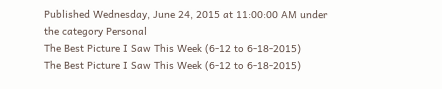Published Wednesday, June 24, 2015 at 11:00:00 AM under the category Personal
The Best Picture I Saw This Week (6-12 to 6-18-2015)
The Best Picture I Saw This Week (6-12 to 6-18-2015)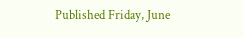Published Friday, June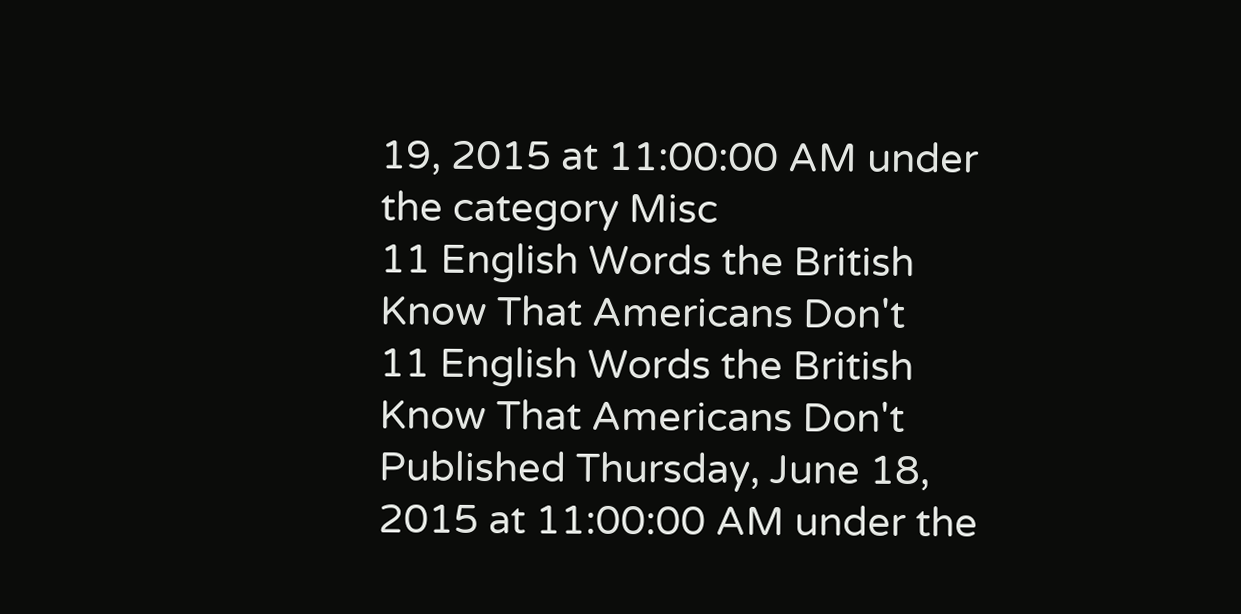19, 2015 at 11:00:00 AM under the category Misc
11 English Words the British Know That Americans Don't
11 English Words the British Know That Americans Don't
Published Thursday, June 18, 2015 at 11:00:00 AM under the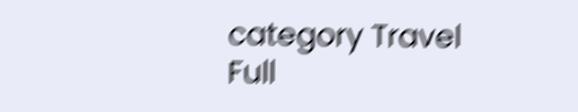category Travel
Full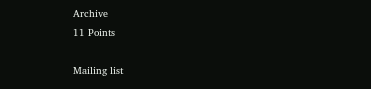Archive
11 Points

Mailing list